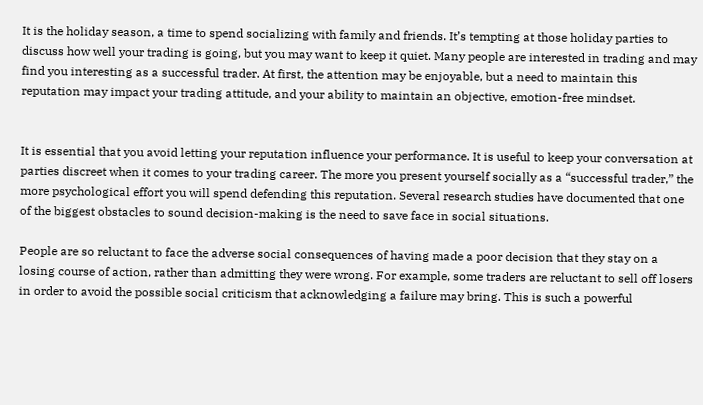It is the holiday season, a time to spend socializing with family and friends. It’s tempting at those holiday parties to discuss how well your trading is going, but you may want to keep it quiet. Many people are interested in trading and may find you interesting as a successful trader. At first, the attention may be enjoyable, but a need to maintain this reputation may impact your trading attitude, and your ability to maintain an objective, emotion-free mindset.


It is essential that you avoid letting your reputation influence your performance. It is useful to keep your conversation at parties discreet when it comes to your trading career. The more you present yourself socially as a “successful trader,” the more psychological effort you will spend defending this reputation. Several research studies have documented that one of the biggest obstacles to sound decision-making is the need to save face in social situations.

People are so reluctant to face the adverse social consequences of having made a poor decision that they stay on a losing course of action, rather than admitting they were wrong. For example, some traders are reluctant to sell off losers in order to avoid the possible social criticism that acknowledging a failure may bring. This is such a powerful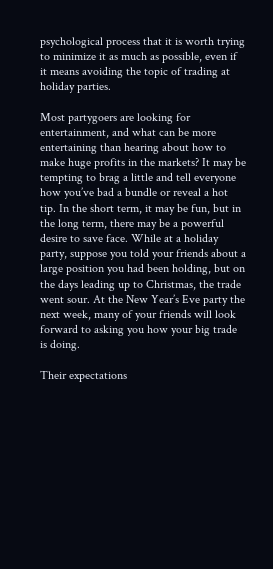psychological process that it is worth trying to minimize it as much as possible, even if it means avoiding the topic of trading at holiday parties.

Most partygoers are looking for entertainment, and what can be more entertaining than hearing about how to make huge profits in the markets? It may be tempting to brag a little and tell everyone how you’ve bad a bundle or reveal a hot tip. In the short term, it may be fun, but in the long term, there may be a powerful desire to save face. While at a holiday party, suppose you told your friends about a large position you had been holding, but on the days leading up to Christmas, the trade went sour. At the New Year’s Eve party the next week, many of your friends will look forward to asking you how your big trade is doing.

Their expectations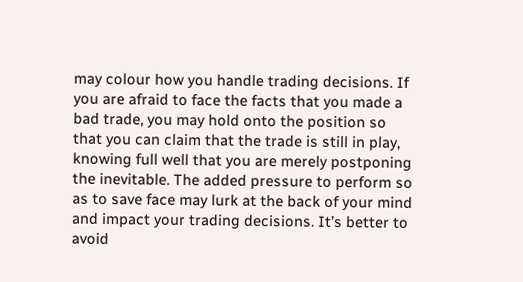may colour how you handle trading decisions. If you are afraid to face the facts that you made a bad trade, you may hold onto the position so that you can claim that the trade is still in play, knowing full well that you are merely postponing the inevitable. The added pressure to perform so as to save face may lurk at the back of your mind and impact your trading decisions. It’s better to avoid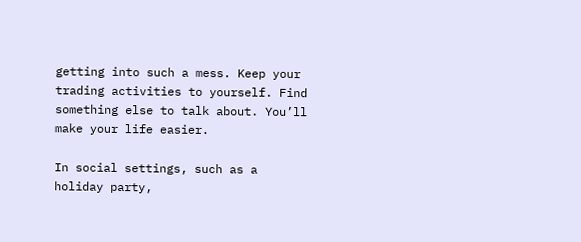getting into such a mess. Keep your trading activities to yourself. Find something else to talk about. You’ll make your life easier.

In social settings, such as a holiday party,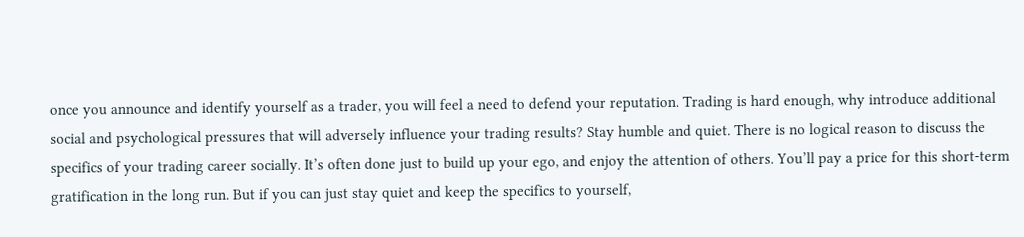once you announce and identify yourself as a trader, you will feel a need to defend your reputation. Trading is hard enough, why introduce additional social and psychological pressures that will adversely influence your trading results? Stay humble and quiet. There is no logical reason to discuss the specifics of your trading career socially. It’s often done just to build up your ego, and enjoy the attention of others. You’ll pay a price for this short-term gratification in the long run. But if you can just stay quiet and keep the specifics to yourself,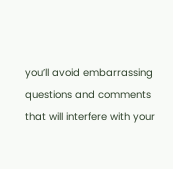you’ll avoid embarrassing questions and comments that will interfere with your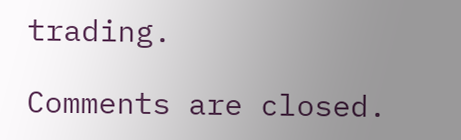trading.

Comments are closed.